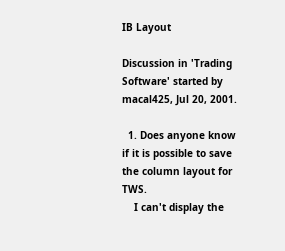IB Layout

Discussion in 'Trading Software' started by macal425, Jul 20, 2001.

  1. Does anyone know if it is possible to save the column layout for TWS.
    I can't display the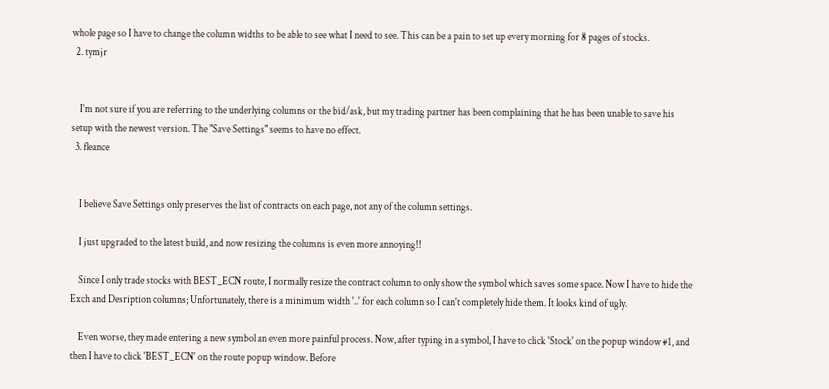whole page so I have to change the column widths to be able to see what I need to see. This can be a pain to set up every morning for 8 pages of stocks.
  2. tymjr


    I'm not sure if you are referring to the underlying columns or the bid/ask, but my trading partner has been complaining that he has been unable to save his setup with the newest version. The "Save Settings" seems to have no effect.
  3. fleance


    I believe Save Settings only preserves the list of contracts on each page, not any of the column settings.

    I just upgraded to the latest build, and now resizing the columns is even more annoying!!

    Since I only trade stocks with BEST_ECN route, I normally resize the contract column to only show the symbol which saves some space. Now I have to hide the Exch and Desription columns; Unfortunately, there is a minimum width '..' for each column so I can't completely hide them. It looks kind of ugly.

    Even worse, they made entering a new symbol an even more painful process. Now, after typing in a symbol, I have to click 'Stock' on the popup window #1, and then I have to click 'BEST_ECN' on the route popup window. Before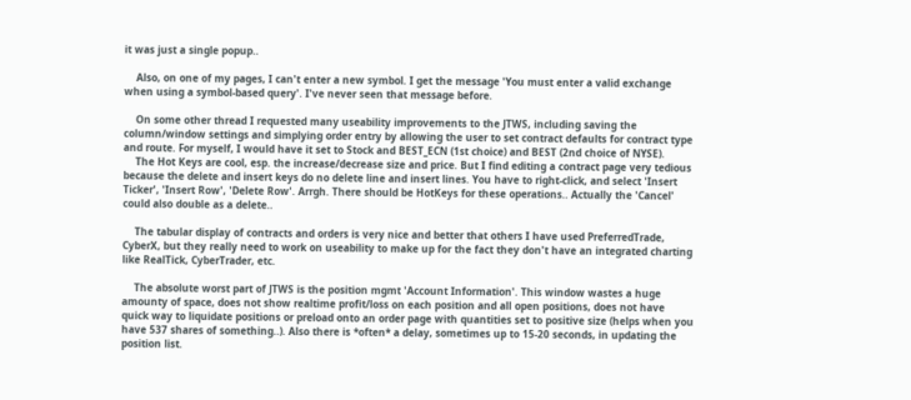it was just a single popup..

    Also, on one of my pages, I can't enter a new symbol. I get the message 'You must enter a valid exchange when using a symbol-based query'. I've never seen that message before.

    On some other thread I requested many useability improvements to the JTWS, including saving the column/window settings and simplying order entry by allowing the user to set contract defaults for contract type and route. For myself, I would have it set to Stock and BEST_ECN (1st choice) and BEST (2nd choice of NYSE).
    The Hot Keys are cool, esp. the increase/decrease size and price. But I find editing a contract page very tedious because the delete and insert keys do no delete line and insert lines. You have to right-click, and select 'Insert Ticker', 'Insert Row', 'Delete Row'. Arrgh. There should be HotKeys for these operations.. Actually the 'Cancel' could also double as a delete..

    The tabular display of contracts and orders is very nice and better that others I have used PreferredTrade, CyberX, but they really need to work on useability to make up for the fact they don't have an integrated charting like RealTick, CyberTrader, etc.

    The absolute worst part of JTWS is the position mgmt 'Account Information'. This window wastes a huge amounty of space, does not show realtime profit/loss on each position and all open positions, does not have quick way to liquidate positions or preload onto an order page with quantities set to positive size (helps when you have 537 shares of something..). Also there is *often* a delay, sometimes up to 15-20 seconds, in updating the position list.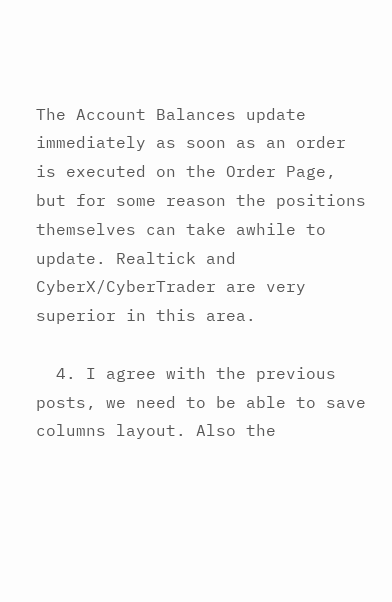The Account Balances update immediately as soon as an order is executed on the Order Page, but for some reason the positions themselves can take awhile to update. Realtick and CyberX/CyberTrader are very superior in this area.

  4. I agree with the previous posts, we need to be able to save columns layout. Also the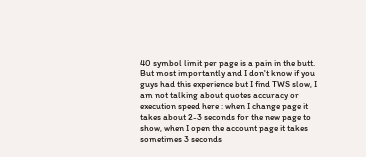40 symbol limit per page is a pain in the butt. But most importantly and I don't know if you guys had this experience but I find TWS slow, I am not talking about quotes accuracy or execution speed here : when I change page it takes about 2-3 seconds for the new page to show, when I open the account page it takes sometimes 3 seconds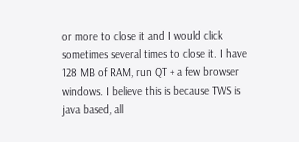or more to close it and I would click sometimes several times to close it. I have 128 MB of RAM, run QT + a few browser windows. I believe this is because TWS is java based, all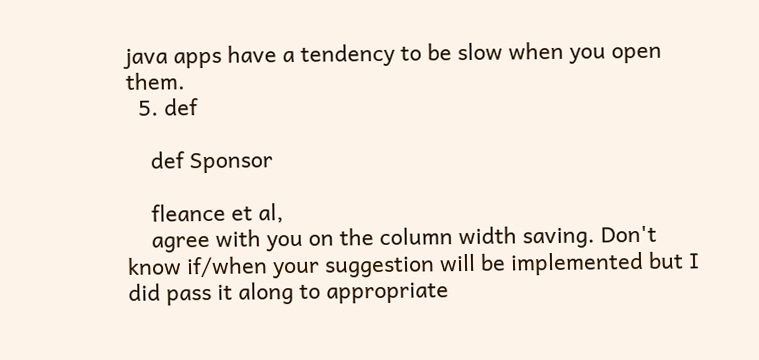java apps have a tendency to be slow when you open them.
  5. def

    def Sponsor

    fleance et al,
    agree with you on the column width saving. Don't know if/when your suggestion will be implemented but I did pass it along to appropriate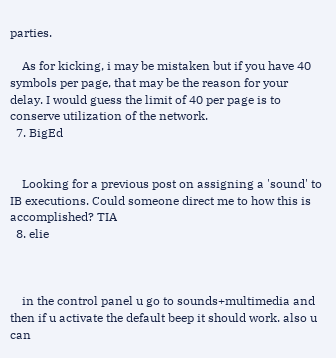parties.

    As for kicking, i may be mistaken but if you have 40 symbols per page, that may be the reason for your delay. I would guess the limit of 40 per page is to conserve utilization of the network.
  7. BigEd


    Looking for a previous post on assigning a 'sound' to IB executions. Could someone direct me to how this is accomplished? TIA
  8. elie



    in the control panel u go to sounds+multimedia and then if u activate the default beep it should work. also u can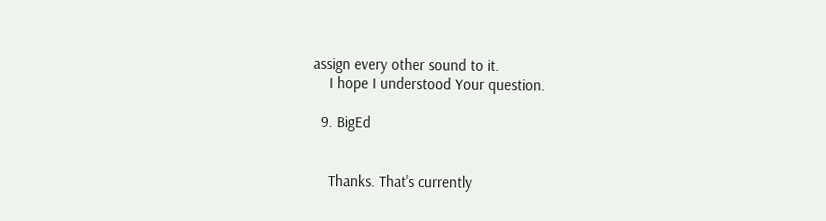assign every other sound to it.
    I hope I understood Your question.

  9. BigEd


    Thanks. That's currently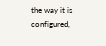the way it is configured,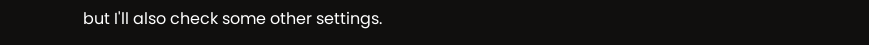but I'll also check some other settings.